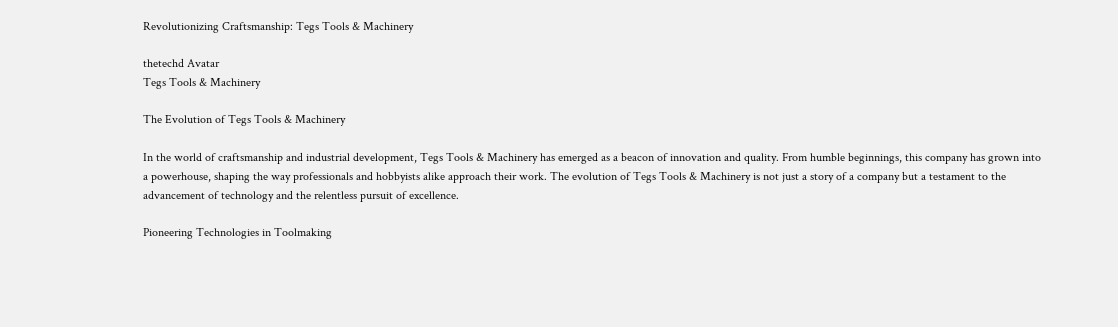Revolutionizing Craftsmanship: Tegs Tools & Machinery

thetechd Avatar
Tegs Tools & Machinery

The Evolution of Tegs Tools & Machinery

In the world of craftsmanship and industrial development, Tegs Tools & Machinery has emerged as a beacon of innovation and quality. From humble beginnings, this company has grown into a powerhouse, shaping the way professionals and hobbyists alike approach their work. The evolution of Tegs Tools & Machinery is not just a story of a company but a testament to the advancement of technology and the relentless pursuit of excellence.

Pioneering Technologies in Toolmaking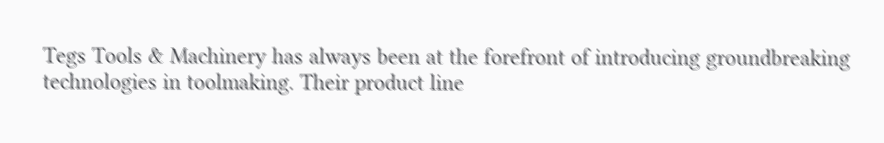Tegs Tools & Machinery has always been at the forefront of introducing groundbreaking technologies in toolmaking. Their product line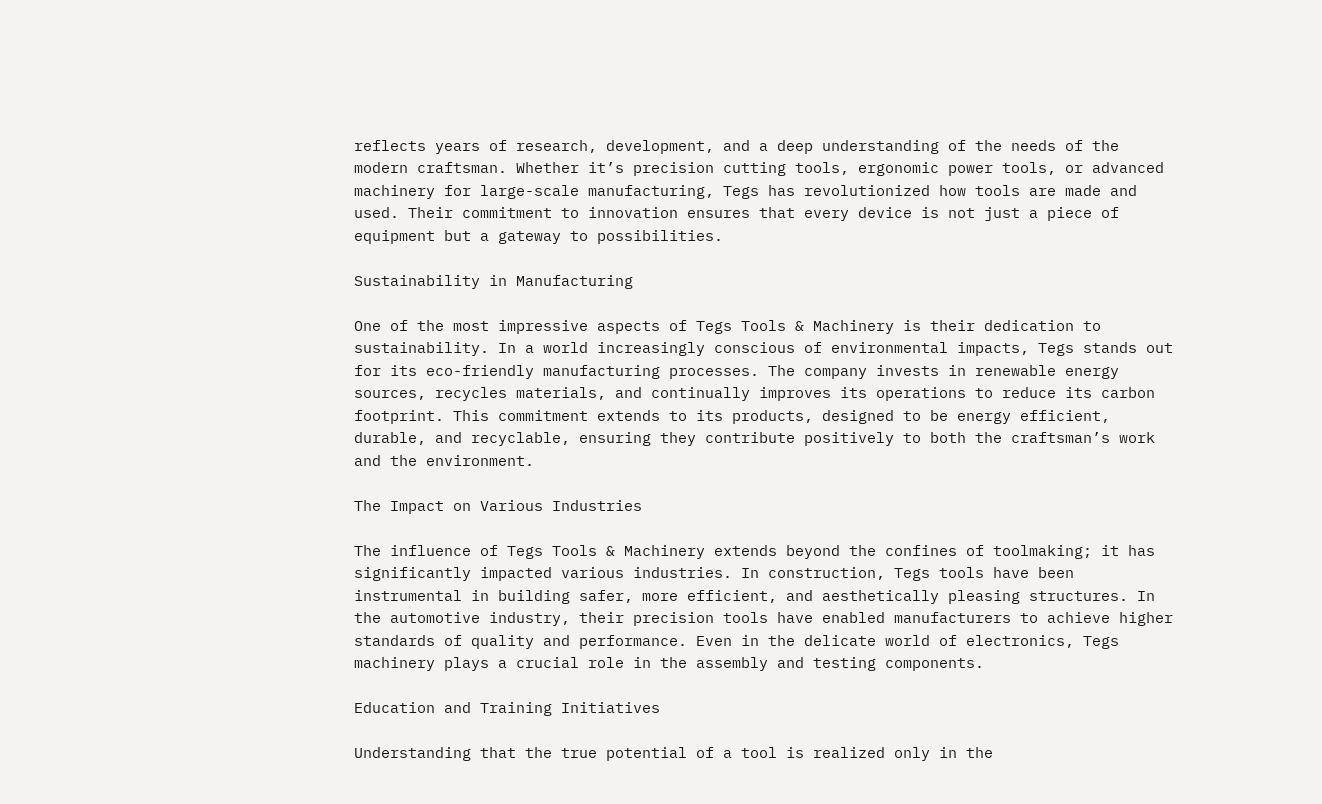reflects years of research, development, and a deep understanding of the needs of the modern craftsman. Whether it’s precision cutting tools, ergonomic power tools, or advanced machinery for large-scale manufacturing, Tegs has revolutionized how tools are made and used. Their commitment to innovation ensures that every device is not just a piece of equipment but a gateway to possibilities.

Sustainability in Manufacturing

One of the most impressive aspects of Tegs Tools & Machinery is their dedication to sustainability. In a world increasingly conscious of environmental impacts, Tegs stands out for its eco-friendly manufacturing processes. The company invests in renewable energy sources, recycles materials, and continually improves its operations to reduce its carbon footprint. This commitment extends to its products, designed to be energy efficient, durable, and recyclable, ensuring they contribute positively to both the craftsman’s work and the environment.

The Impact on Various Industries

The influence of Tegs Tools & Machinery extends beyond the confines of toolmaking; it has significantly impacted various industries. In construction, Tegs tools have been instrumental in building safer, more efficient, and aesthetically pleasing structures. In the automotive industry, their precision tools have enabled manufacturers to achieve higher standards of quality and performance. Even in the delicate world of electronics, Tegs machinery plays a crucial role in the assembly and testing components.

Education and Training Initiatives

Understanding that the true potential of a tool is realized only in the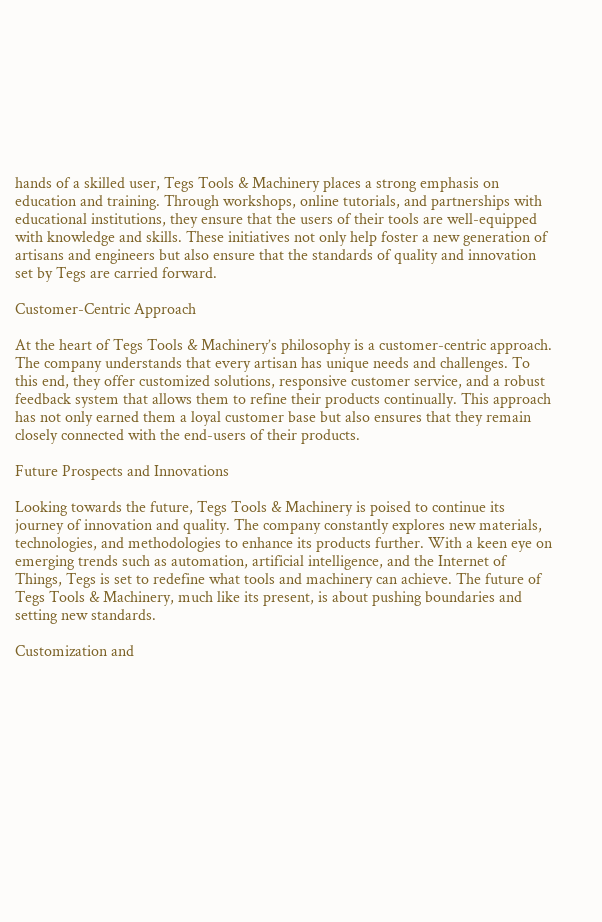hands of a skilled user, Tegs Tools & Machinery places a strong emphasis on education and training. Through workshops, online tutorials, and partnerships with educational institutions, they ensure that the users of their tools are well-equipped with knowledge and skills. These initiatives not only help foster a new generation of artisans and engineers but also ensure that the standards of quality and innovation set by Tegs are carried forward.

Customer-Centric Approach

At the heart of Tegs Tools & Machinery’s philosophy is a customer-centric approach. The company understands that every artisan has unique needs and challenges. To this end, they offer customized solutions, responsive customer service, and a robust feedback system that allows them to refine their products continually. This approach has not only earned them a loyal customer base but also ensures that they remain closely connected with the end-users of their products.

Future Prospects and Innovations

Looking towards the future, Tegs Tools & Machinery is poised to continue its journey of innovation and quality. The company constantly explores new materials, technologies, and methodologies to enhance its products further. With a keen eye on emerging trends such as automation, artificial intelligence, and the Internet of Things, Tegs is set to redefine what tools and machinery can achieve. The future of Tegs Tools & Machinery, much like its present, is about pushing boundaries and setting new standards.

Customization and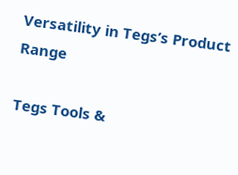Versatility in Tegs’s Product Range

Tegs Tools &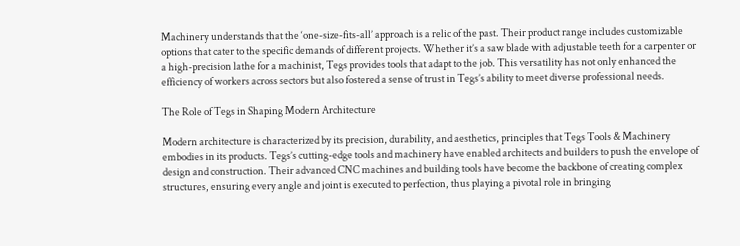Machinery understands that the ‘one-size-fits-all’ approach is a relic of the past. Their product range includes customizable options that cater to the specific demands of different projects. Whether it’s a saw blade with adjustable teeth for a carpenter or a high-precision lathe for a machinist, Tegs provides tools that adapt to the job. This versatility has not only enhanced the efficiency of workers across sectors but also fostered a sense of trust in Tegs’s ability to meet diverse professional needs.

The Role of Tegs in Shaping Modern Architecture

Modern architecture is characterized by its precision, durability, and aesthetics, principles that Tegs Tools & Machinery embodies in its products. Tegs’s cutting-edge tools and machinery have enabled architects and builders to push the envelope of design and construction. Their advanced CNC machines and building tools have become the backbone of creating complex structures, ensuring every angle and joint is executed to perfection, thus playing a pivotal role in bringing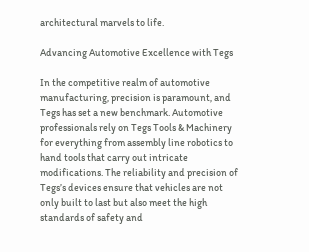architectural marvels to life.

Advancing Automotive Excellence with Tegs

In the competitive realm of automotive manufacturing, precision is paramount, and Tegs has set a new benchmark. Automotive professionals rely on Tegs Tools & Machinery for everything from assembly line robotics to hand tools that carry out intricate modifications. The reliability and precision of Tegs’s devices ensure that vehicles are not only built to last but also meet the high standards of safety and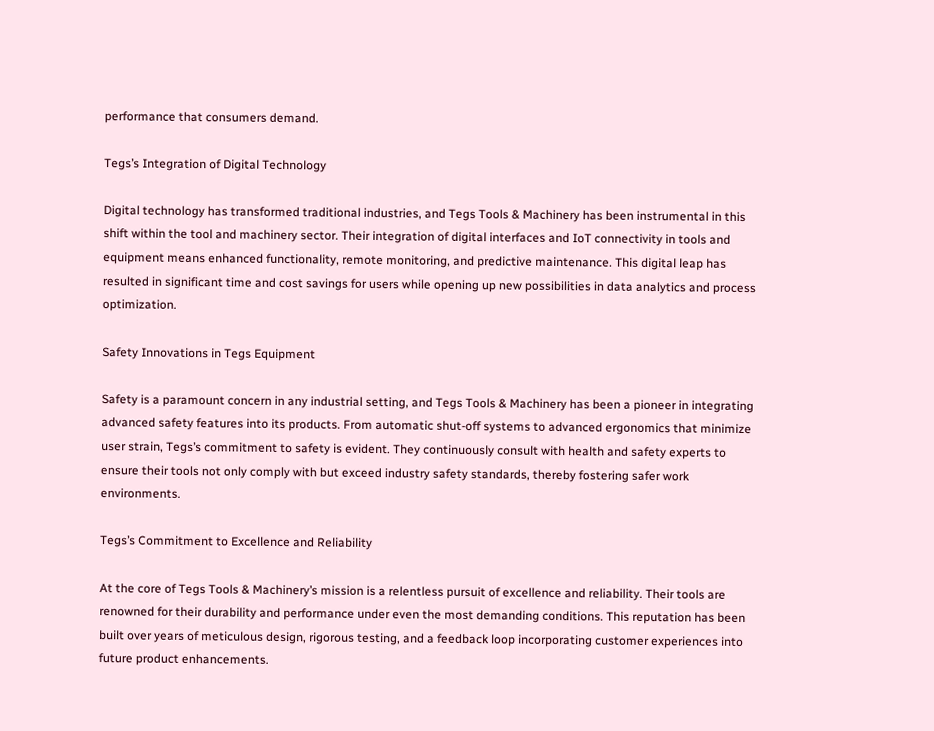performance that consumers demand.

Tegs’s Integration of Digital Technology

Digital technology has transformed traditional industries, and Tegs Tools & Machinery has been instrumental in this shift within the tool and machinery sector. Their integration of digital interfaces and IoT connectivity in tools and equipment means enhanced functionality, remote monitoring, and predictive maintenance. This digital leap has resulted in significant time and cost savings for users while opening up new possibilities in data analytics and process optimization.

Safety Innovations in Tegs Equipment

Safety is a paramount concern in any industrial setting, and Tegs Tools & Machinery has been a pioneer in integrating advanced safety features into its products. From automatic shut-off systems to advanced ergonomics that minimize user strain, Tegs’s commitment to safety is evident. They continuously consult with health and safety experts to ensure their tools not only comply with but exceed industry safety standards, thereby fostering safer work environments.

Tegs’s Commitment to Excellence and Reliability

At the core of Tegs Tools & Machinery’s mission is a relentless pursuit of excellence and reliability. Their tools are renowned for their durability and performance under even the most demanding conditions. This reputation has been built over years of meticulous design, rigorous testing, and a feedback loop incorporating customer experiences into future product enhancements.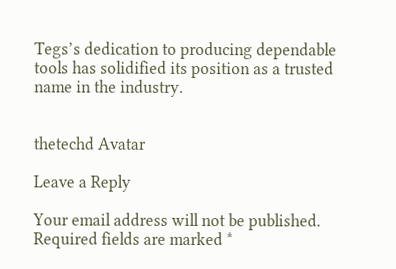Tegs’s dedication to producing dependable tools has solidified its position as a trusted name in the industry.


thetechd Avatar

Leave a Reply

Your email address will not be published. Required fields are marked *